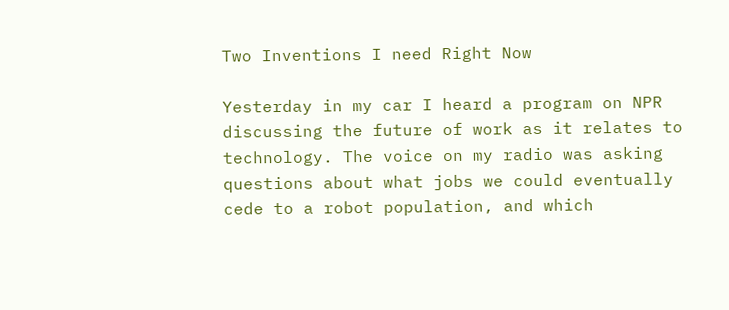Two Inventions I need Right Now

Yesterday in my car I heard a program on NPR discussing the future of work as it relates to technology. The voice on my radio was asking questions about what jobs we could eventually cede to a robot population, and which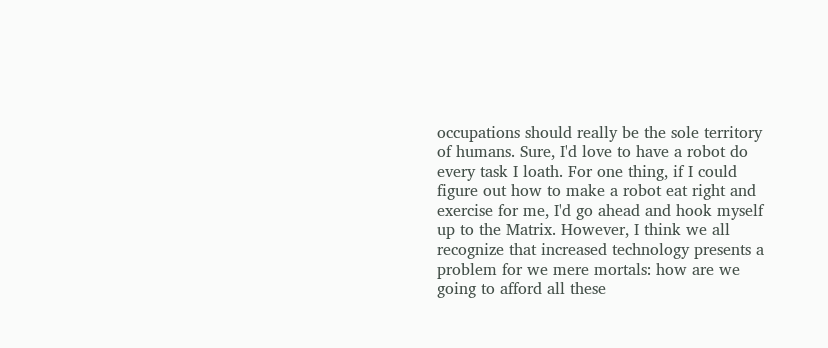occupations should really be the sole territory of humans. Sure, I'd love to have a robot do every task I loath. For one thing, if I could figure out how to make a robot eat right and exercise for me, I'd go ahead and hook myself up to the Matrix. However, I think we all recognize that increased technology presents a problem for we mere mortals: how are we going to afford all these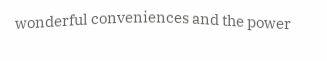wonderful conveniences and the power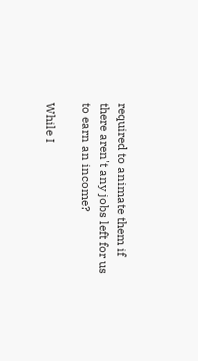required to animate them if there aren't any jobs left for us to earn an income?

While I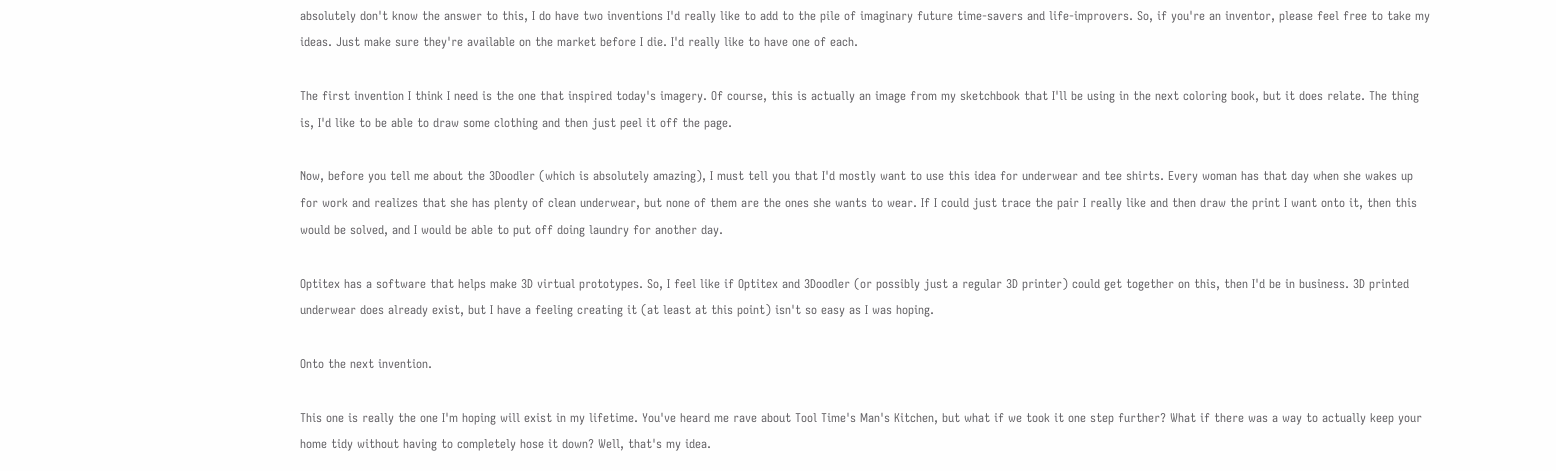absolutely don't know the answer to this, I do have two inventions I'd really like to add to the pile of imaginary future time-savers and life-improvers. So, if you're an inventor, please feel free to take my ideas. Just make sure they're available on the market before I die. I'd really like to have one of each.

The first invention I think I need is the one that inspired today's imagery. Of course, this is actually an image from my sketchbook that I'll be using in the next coloring book, but it does relate. The thing is, I'd like to be able to draw some clothing and then just peel it off the page.

Now, before you tell me about the 3Doodler (which is absolutely amazing), I must tell you that I'd mostly want to use this idea for underwear and tee shirts. Every woman has that day when she wakes up for work and realizes that she has plenty of clean underwear, but none of them are the ones she wants to wear. If I could just trace the pair I really like and then draw the print I want onto it, then this would be solved, and I would be able to put off doing laundry for another day.

Optitex has a software that helps make 3D virtual prototypes. So, I feel like if Optitex and 3Doodler (or possibly just a regular 3D printer) could get together on this, then I'd be in business. 3D printed underwear does already exist, but I have a feeling creating it (at least at this point) isn't so easy as I was hoping.

Onto the next invention.

This one is really the one I'm hoping will exist in my lifetime. You've heard me rave about Tool Time's Man's Kitchen, but what if we took it one step further? What if there was a way to actually keep your home tidy without having to completely hose it down? Well, that's my idea.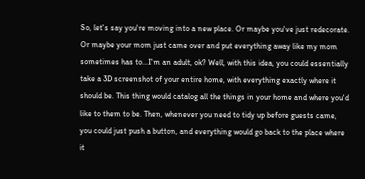So, let's say you're moving into a new place. Or maybe you've just redecorate. Or maybe your mom just came over and put everything away like my mom sometimes has to...I'm an adult, ok? Well, with this idea, you could essentially take a 3D screenshot of your entire home, with everything exactly where it should be. This thing would catalog all the things in your home and where you'd like to them to be. Then, whenever you need to tidy up before guests came, you could just push a button, and everything would go back to the place where it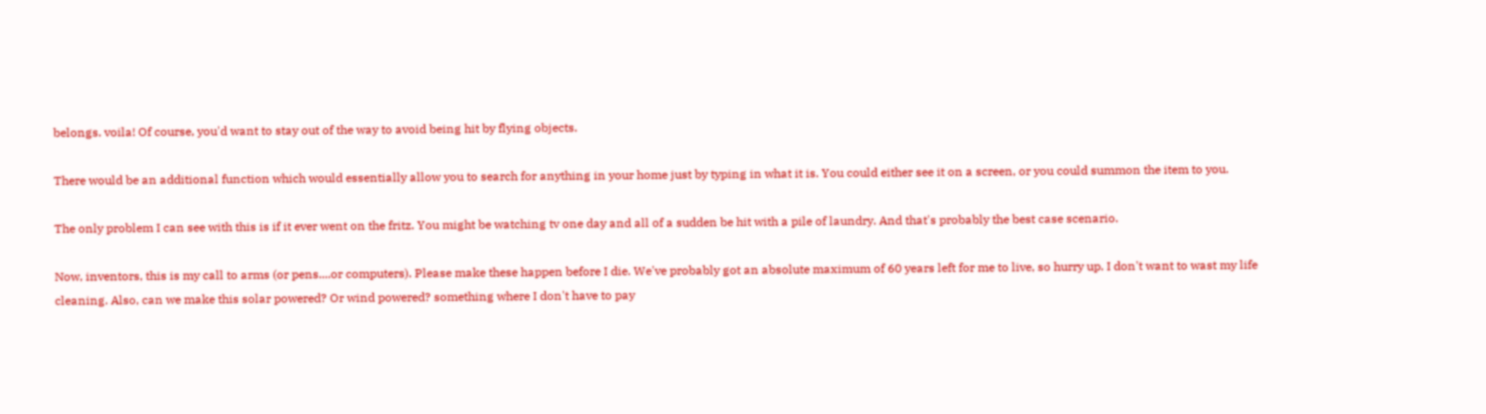belongs. voila! Of course, you'd want to stay out of the way to avoid being hit by flying objects.

There would be an additional function which would essentially allow you to search for anything in your home just by typing in what it is. You could either see it on a screen, or you could summon the item to you.

The only problem I can see with this is if it ever went on the fritz. You might be watching tv one day and all of a sudden be hit with a pile of laundry. And that's probably the best case scenario.

Now, inventors, this is my call to arms (or pens....or computers). Please make these happen before I die. We've probably got an absolute maximum of 60 years left for me to live, so hurry up. I don't want to wast my life cleaning. Also, can we make this solar powered? Or wind powered? something where I don't have to pay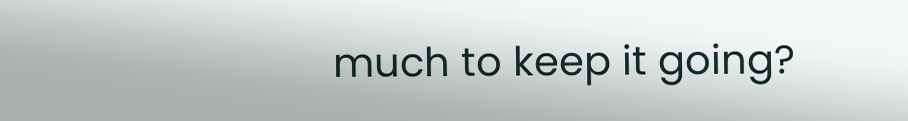much to keep it going?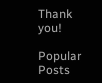Thank you!

Popular Posts